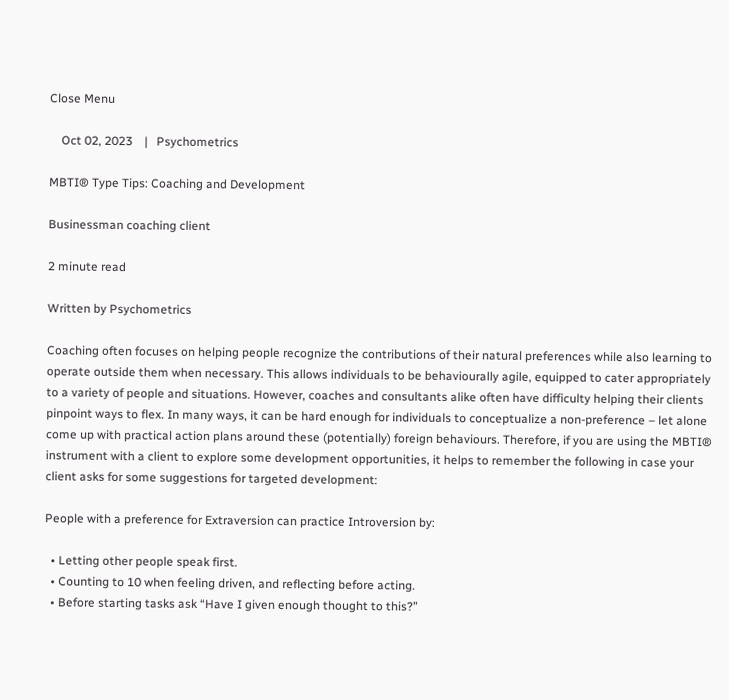Close Menu

    Oct 02, 2023    |   Psychometrics

MBTI® Type Tips: Coaching and Development

Businessman coaching client

2 minute read

Written by Psychometrics

Coaching often focuses on helping people recognize the contributions of their natural preferences while also learning to operate outside them when necessary. This allows individuals to be behaviourally agile, equipped to cater appropriately to a variety of people and situations. However, coaches and consultants alike often have difficulty helping their clients pinpoint ways to flex. In many ways, it can be hard enough for individuals to conceptualize a non-preference – let alone come up with practical action plans around these (potentially) foreign behaviours. Therefore, if you are using the MBTI® instrument with a client to explore some development opportunities, it helps to remember the following in case your client asks for some suggestions for targeted development:

People with a preference for Extraversion can practice Introversion by:

  • Letting other people speak first.
  • Counting to 10 when feeling driven, and reflecting before acting.
  • Before starting tasks ask “Have I given enough thought to this?”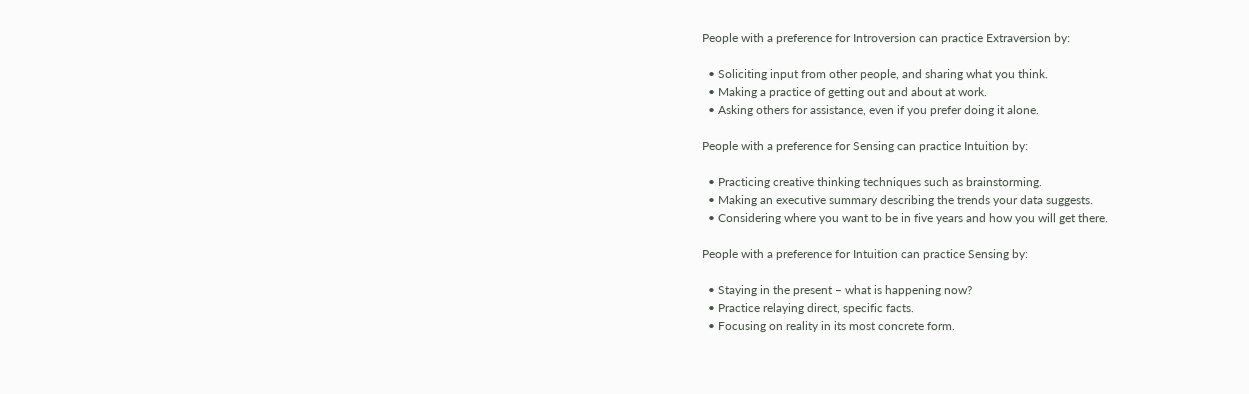People with a preference for Introversion can practice Extraversion by:

  • Soliciting input from other people, and sharing what you think.
  • Making a practice of getting out and about at work.
  • Asking others for assistance, even if you prefer doing it alone.

People with a preference for Sensing can practice Intuition by:

  • Practicing creative thinking techniques such as brainstorming.
  • Making an executive summary describing the trends your data suggests.
  • Considering where you want to be in five years and how you will get there.

People with a preference for Intuition can practice Sensing by:

  • Staying in the present – what is happening now?
  • Practice relaying direct, specific facts.
  • Focusing on reality in its most concrete form.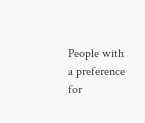People with a preference for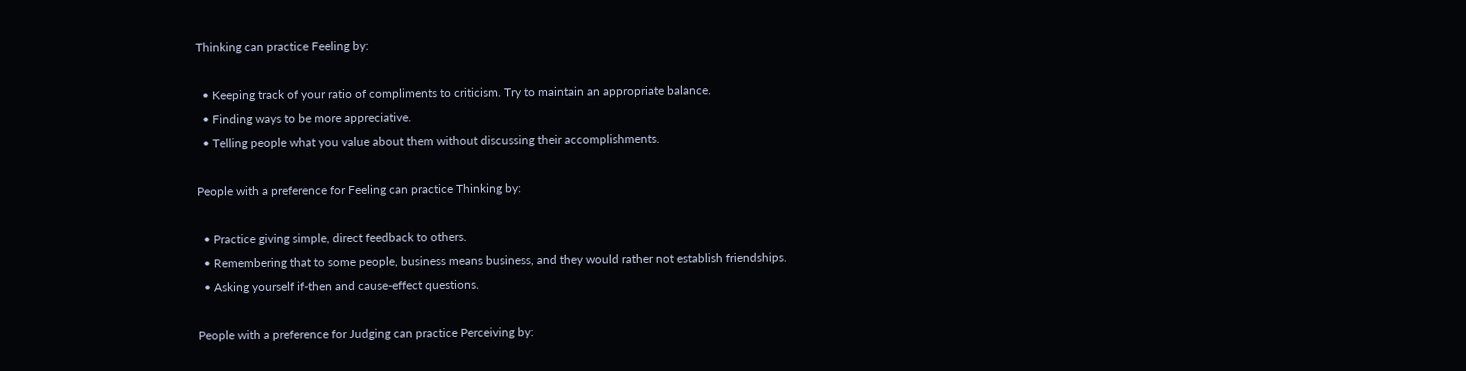Thinking can practice Feeling by:

  • Keeping track of your ratio of compliments to criticism. Try to maintain an appropriate balance.
  • Finding ways to be more appreciative.
  • Telling people what you value about them without discussing their accomplishments.

People with a preference for Feeling can practice Thinking by:

  • Practice giving simple, direct feedback to others.
  • Remembering that to some people, business means business, and they would rather not establish friendships.
  • Asking yourself if-then and cause-effect questions.

People with a preference for Judging can practice Perceiving by: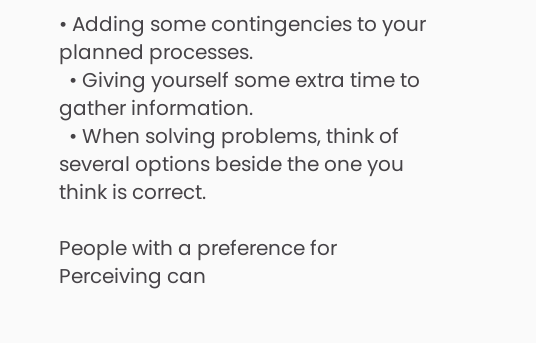• Adding some contingencies to your planned processes.
  • Giving yourself some extra time to gather information.
  • When solving problems, think of several options beside the one you think is correct.

People with a preference for Perceiving can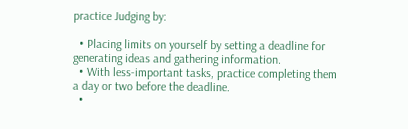practice Judging by:

  • Placing limits on yourself by setting a deadline for generating ideas and gathering information.
  • With less-important tasks, practice completing them a day or two before the deadline.
  •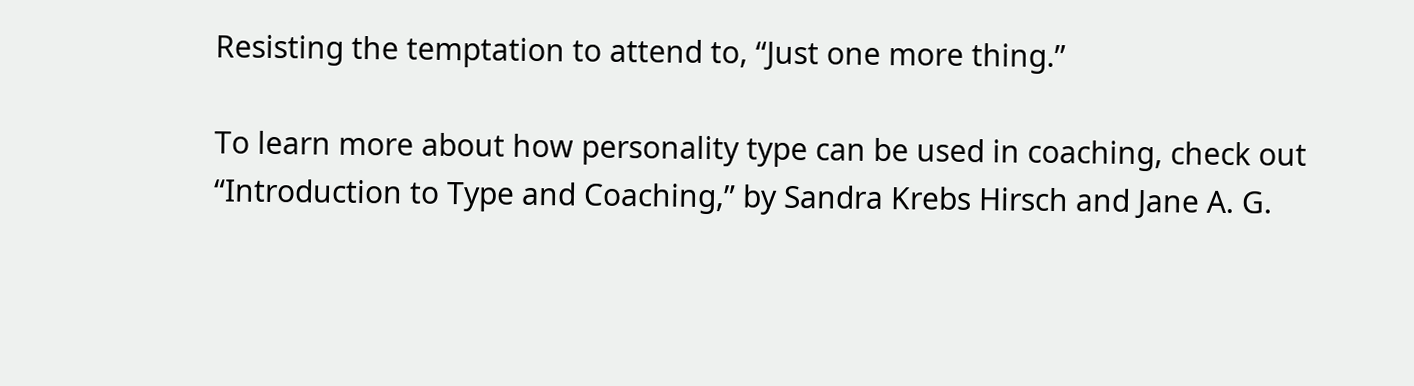Resisting the temptation to attend to, “Just one more thing.”

To learn more about how personality type can be used in coaching, check out  “Introduction to Type and Coaching,” by Sandra Krebs Hirsch and Jane A. G.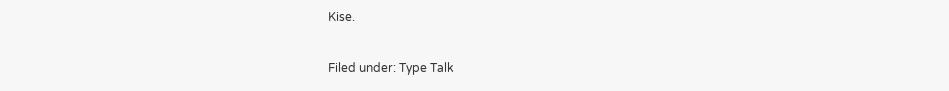Kise.

Filed under: Type Talk